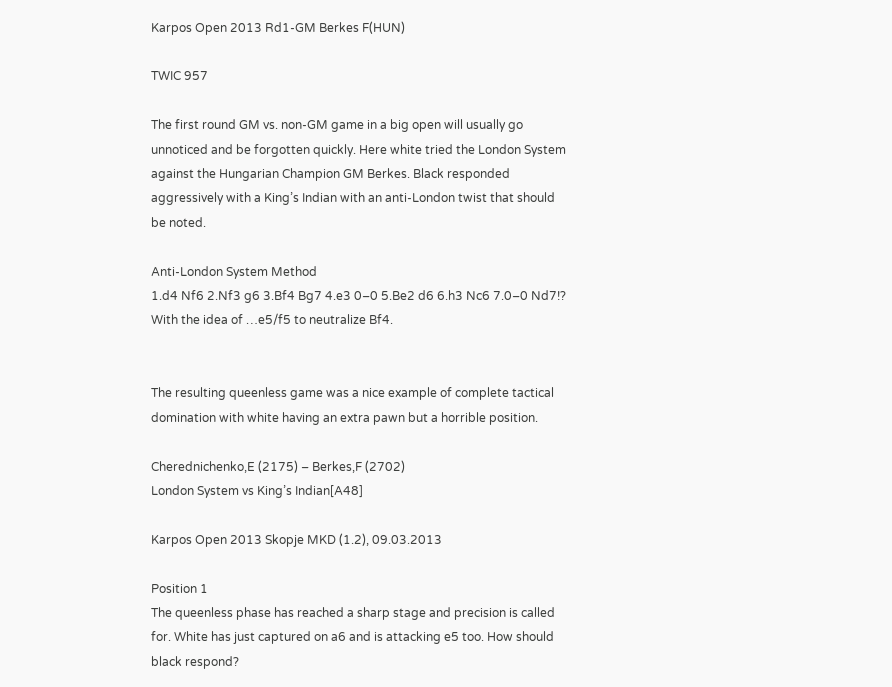Karpos Open 2013 Rd1-GM Berkes F(HUN)

TWIC 957

The first round GM vs. non-GM game in a big open will usually go unnoticed and be forgotten quickly. Here white tried the London System against the Hungarian Champion GM Berkes. Black responded aggressively with a King’s Indian with an anti-London twist that should be noted.

Anti-London System Method
1.d4 Nf6 2.Nf3 g6 3.Bf4 Bg7 4.e3 0–0 5.Be2 d6 6.h3 Nc6 7.0–0 Nd7!?
With the idea of …e5/f5 to neutralize Bf4.


The resulting queenless game was a nice example of complete tactical domination with white having an extra pawn but a horrible position.

Cherednichenko,E (2175) – Berkes,F (2702)
London System vs King’s Indian[A48]

Karpos Open 2013 Skopje MKD (1.2), 09.03.2013

Position 1
The queenless phase has reached a sharp stage and precision is called for. White has just captured on a6 and is attacking e5 too. How should black respond?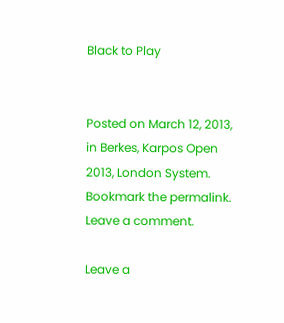Black to Play


Posted on March 12, 2013, in Berkes, Karpos Open 2013, London System. Bookmark the permalink. Leave a comment.

Leave a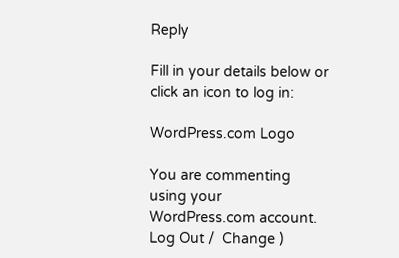Reply

Fill in your details below or click an icon to log in:

WordPress.com Logo

You are commenting using your WordPress.com account. Log Out /  Change )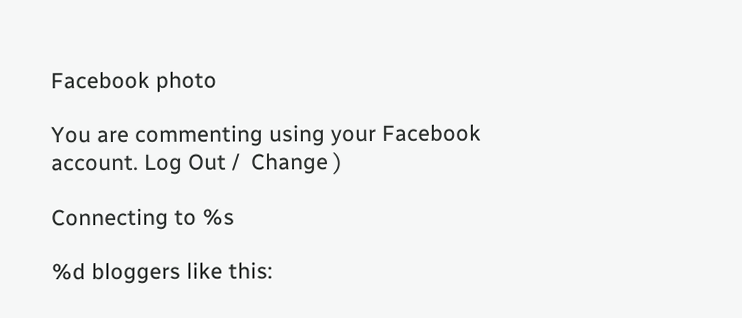Facebook photo

You are commenting using your Facebook account. Log Out /  Change )

Connecting to %s

%d bloggers like this: